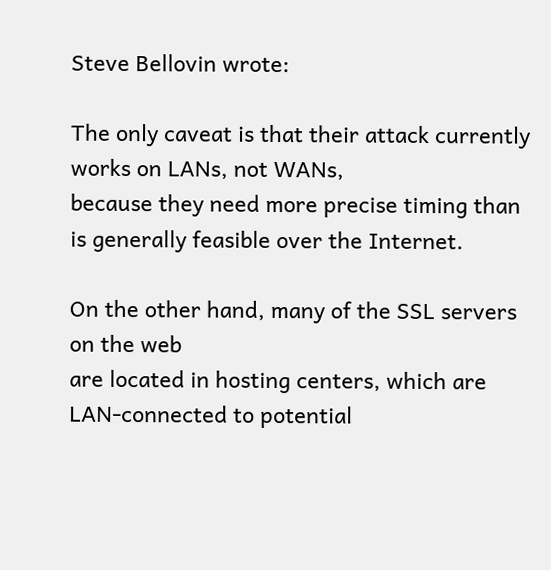Steve Bellovin wrote:

The only caveat is that their attack currently works on LANs, not WANs,
because they need more precise timing than is generally feasible over the Internet.

On the other hand, many of the SSL servers on the web
are located in hosting centers, which are LAN-connected to potential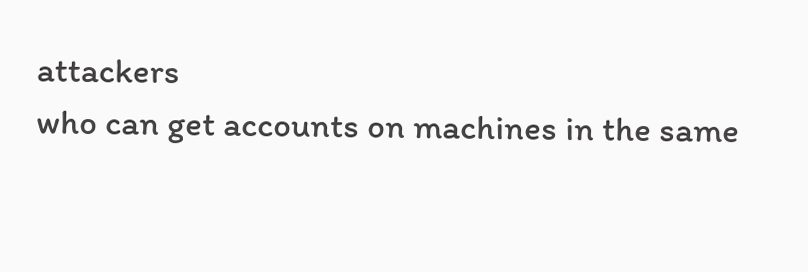attackers
who can get accounts on machines in the same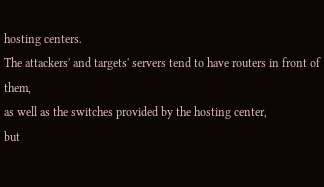hosting centers.
The attackers' and targets' servers tend to have routers in front of them,
as well as the switches provided by the hosting center,
but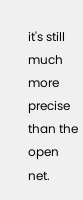it's still much more precise than the open net.